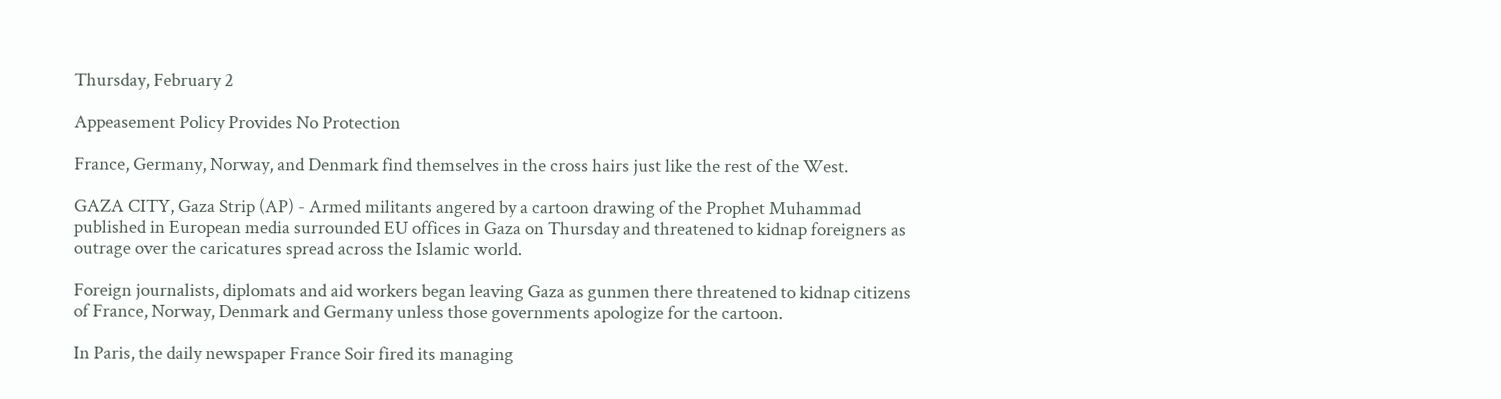Thursday, February 2

Appeasement Policy Provides No Protection

France, Germany, Norway, and Denmark find themselves in the cross hairs just like the rest of the West.

GAZA CITY, Gaza Strip (AP) - Armed militants angered by a cartoon drawing of the Prophet Muhammad published in European media surrounded EU offices in Gaza on Thursday and threatened to kidnap foreigners as outrage over the caricatures spread across the Islamic world.

Foreign journalists, diplomats and aid workers began leaving Gaza as gunmen there threatened to kidnap citizens of France, Norway, Denmark and Germany unless those governments apologize for the cartoon.

In Paris, the daily newspaper France Soir fired its managing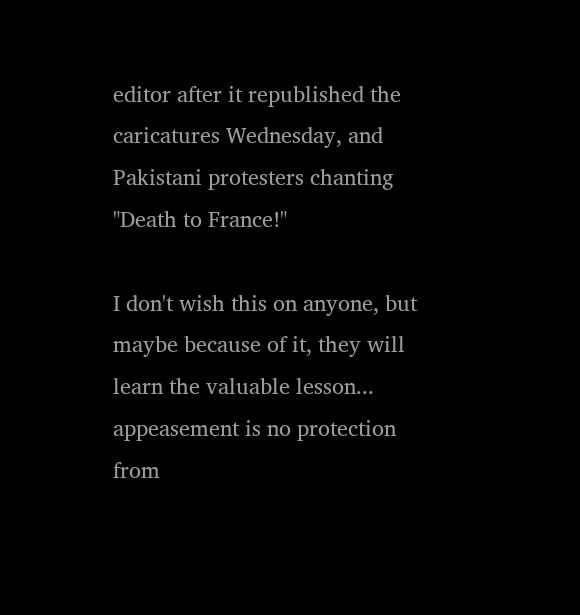editor after it republished the caricatures Wednesday, and Pakistani protesters chanting "Death to France!"

I don't wish this on anyone, but maybe because of it, they will learn the valuable lesson... appeasement is no protection from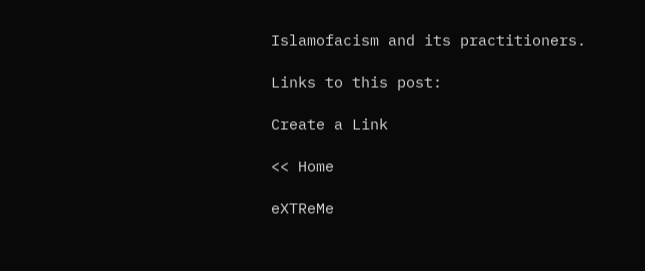Islamofacism and its practitioners.

Links to this post:

Create a Link

<< Home

eXTReMe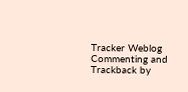Tracker Weblog Commenting and Trackback by